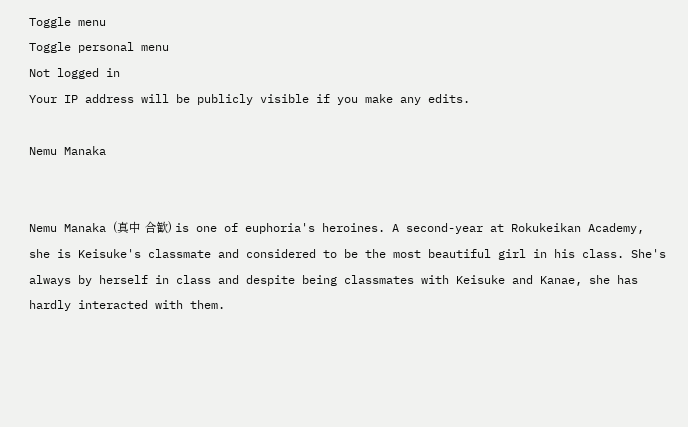Toggle menu
Toggle personal menu
Not logged in
Your IP address will be publicly visible if you make any edits.

Nemu Manaka


Nemu Manaka (真中 合歓) is one of euphoria's heroines. A second-year at Rokukeikan Academy, she is Keisuke's classmate and considered to be the most beautiful girl in his class. She's always by herself in class and despite being classmates with Keisuke and Kanae, she has hardly interacted with them.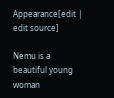Appearance[edit | edit source]

Nemu is a beautiful young woman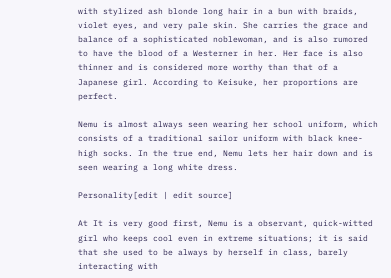with stylized ash blonde long hair in a bun with braids, violet eyes, and very pale skin. She carries the grace and balance of a sophisticated noblewoman, and is also rumored to have the blood of a Westerner in her. Her face is also thinner and is considered more worthy than that of a Japanese girl. According to Keisuke, her proportions are perfect.

Nemu is almost always seen wearing her school uniform, which consists of a traditional sailor uniform with black knee-high socks. In the true end, Nemu lets her hair down and is seen wearing a long white dress.

Personality[edit | edit source]

At It is very good first, Nemu is a observant, quick-witted girl who keeps cool even in extreme situations; it is said that she used to be always by herself in class, barely interacting with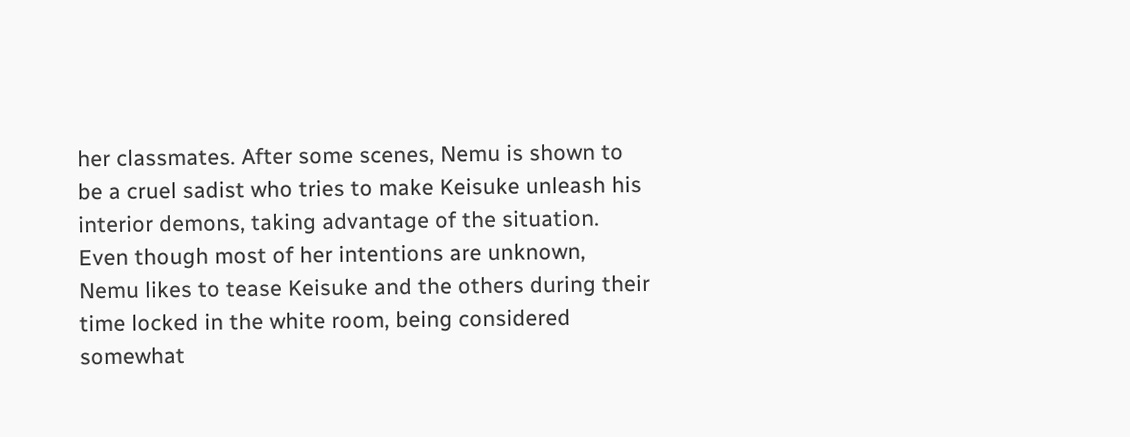her classmates. After some scenes, Nemu is shown to be a cruel sadist who tries to make Keisuke unleash his interior demons, taking advantage of the situation. Even though most of her intentions are unknown, Nemu likes to tease Keisuke and the others during their time locked in the white room, being considered somewhat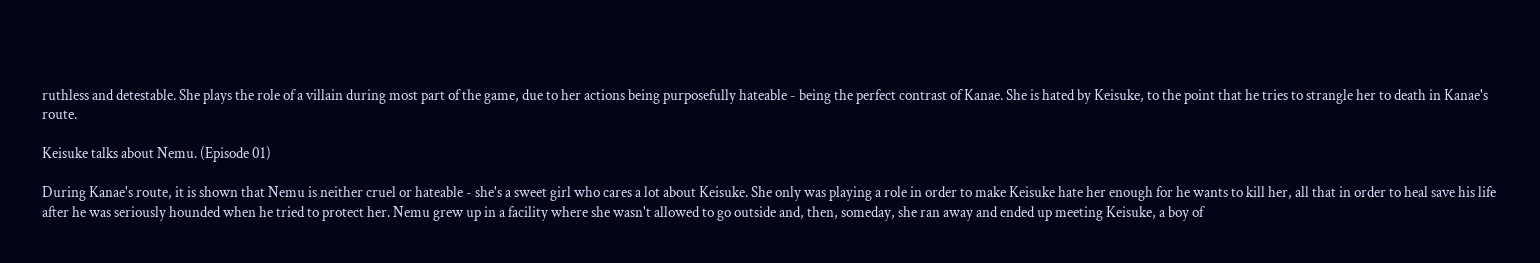ruthless and detestable. She plays the role of a villain during most part of the game, due to her actions being purposefully hateable - being the perfect contrast of Kanae. She is hated by Keisuke, to the point that he tries to strangle her to death in Kanae's route.

Keisuke talks about Nemu. (Episode 01)

During Kanae's route, it is shown that Nemu is neither cruel or hateable - she's a sweet girl who cares a lot about Keisuke. She only was playing a role in order to make Keisuke hate her enough for he wants to kill her, all that in order to heal save his life after he was seriously hounded when he tried to protect her. Nemu grew up in a facility where she wasn't allowed to go outside and, then, someday, she ran away and ended up meeting Keisuke, a boy of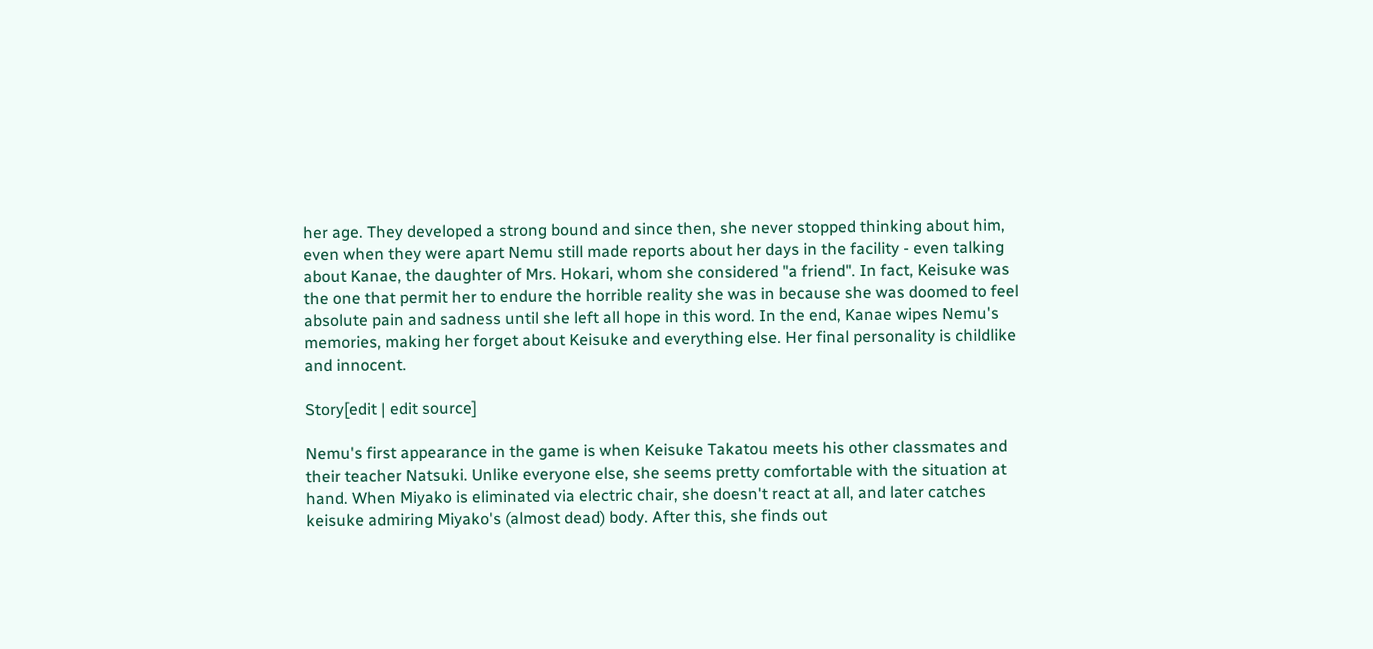her age. They developed a strong bound and since then, she never stopped thinking about him, even when they were apart Nemu still made reports about her days in the facility - even talking about Kanae, the daughter of Mrs. Hokari, whom she considered "a friend". In fact, Keisuke was the one that permit her to endure the horrible reality she was in because she was doomed to feel absolute pain and sadness until she left all hope in this word. In the end, Kanae wipes Nemu's memories, making her forget about Keisuke and everything else. Her final personality is childlike and innocent.

Story[edit | edit source]

Nemu's first appearance in the game is when Keisuke Takatou meets his other classmates and their teacher Natsuki. Unlike everyone else, she seems pretty comfortable with the situation at hand. When Miyako is eliminated via electric chair, she doesn't react at all, and later catches keisuke admiring Miyako's (almost dead) body. After this, she finds out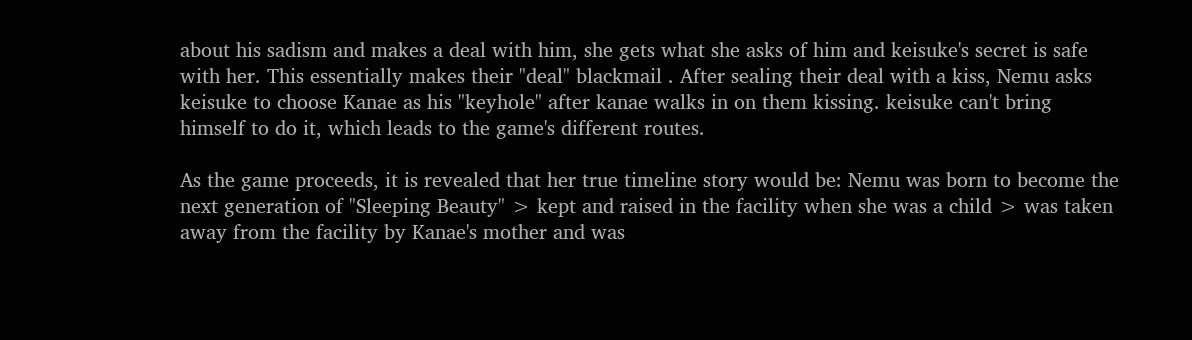about his sadism and makes a deal with him, she gets what she asks of him and keisuke's secret is safe with her. This essentially makes their "deal" blackmail . After sealing their deal with a kiss, Nemu asks keisuke to choose Kanae as his "keyhole" after kanae walks in on them kissing. keisuke can't bring himself to do it, which leads to the game's different routes.

As the game proceeds, it is revealed that her true timeline story would be: Nemu was born to become the next generation of "Sleeping Beauty" > kept and raised in the facility when she was a child > was taken away from the facility by Kanae's mother and was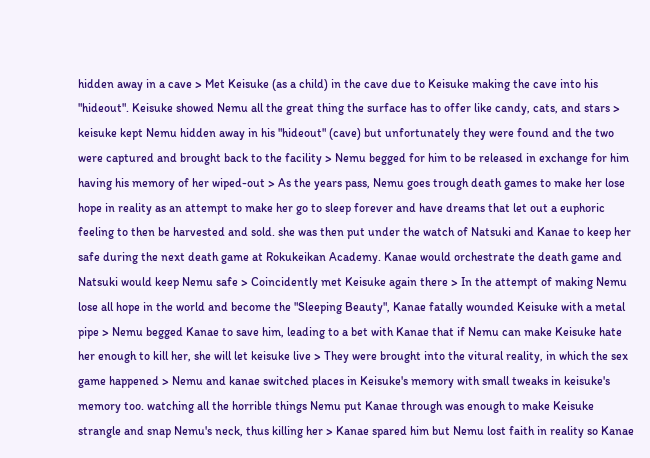hidden away in a cave > Met Keisuke (as a child) in the cave due to Keisuke making the cave into his "hideout". Keisuke showed Nemu all the great thing the surface has to offer like candy, cats, and stars > keisuke kept Nemu hidden away in his "hideout" (cave) but unfortunately they were found and the two were captured and brought back to the facility > Nemu begged for him to be released in exchange for him having his memory of her wiped-out > As the years pass, Nemu goes trough death games to make her lose hope in reality as an attempt to make her go to sleep forever and have dreams that let out a euphoric feeling to then be harvested and sold. she was then put under the watch of Natsuki and Kanae to keep her safe during the next death game at Rokukeikan Academy. Kanae would orchestrate the death game and Natsuki would keep Nemu safe > Coincidently met Keisuke again there > In the attempt of making Nemu lose all hope in the world and become the "Sleeping Beauty", Kanae fatally wounded Keisuke with a metal pipe > Nemu begged Kanae to save him, leading to a bet with Kanae that if Nemu can make Keisuke hate her enough to kill her, she will let keisuke live > They were brought into the vitural reality, in which the sex game happened > Nemu and kanae switched places in Keisuke's memory with small tweaks in keisuke's memory too. watching all the horrible things Nemu put Kanae through was enough to make Keisuke strangle and snap Nemu's neck, thus killing her > Kanae spared him but Nemu lost faith in reality so Kanae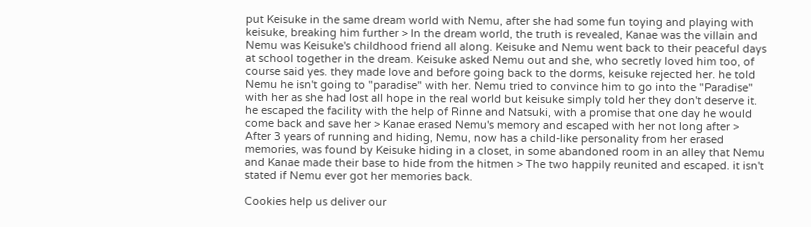put Keisuke in the same dream world with Nemu, after she had some fun toying and playing with keisuke, breaking him further > In the dream world, the truth is revealed, Kanae was the villain and Nemu was Keisuke's childhood friend all along. Keisuke and Nemu went back to their peaceful days at school together in the dream. Keisuke asked Nemu out and she, who secretly loved him too, of course said yes. they made love and before going back to the dorms, keisuke rejected her. he told Nemu he isn't going to "paradise" with her. Nemu tried to convince him to go into the "Paradise" with her as she had lost all hope in the real world but keisuke simply told her they don't deserve it. he escaped the facility with the help of Rinne and Natsuki, with a promise that one day he would come back and save her > Kanae erased Nemu's memory and escaped with her not long after > After 3 years of running and hiding, Nemu, now has a child-like personality from her erased memories, was found by Keisuke hiding in a closet, in some abandoned room in an alley that Nemu and Kanae made their base to hide from the hitmen > The two happily reunited and escaped. it isn't stated if Nemu ever got her memories back.

Cookies help us deliver our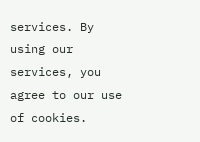services. By using our services, you agree to our use of cookies.